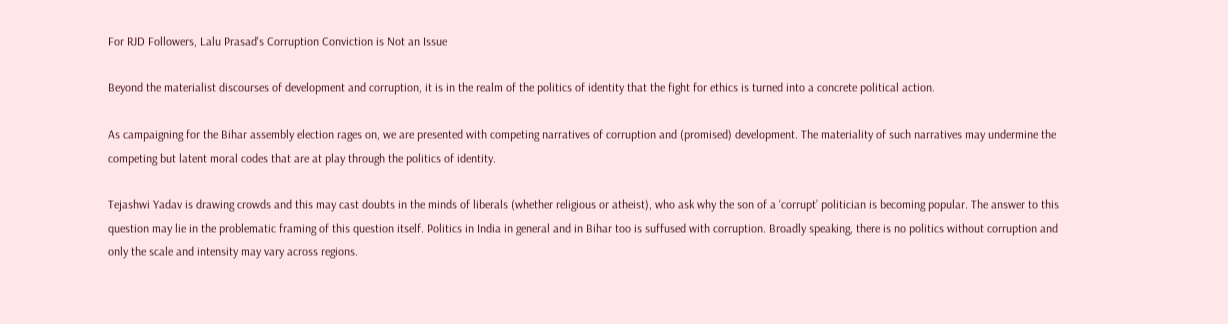For RJD Followers, Lalu Prasad's Corruption Conviction is Not an Issue

Beyond the materialist discourses of development and corruption, it is in the realm of the politics of identity that the fight for ethics is turned into a concrete political action.

As campaigning for the Bihar assembly election rages on, we are presented with competing narratives of corruption and (promised) development. The materiality of such narratives may undermine the competing but latent moral codes that are at play through the politics of identity.

Tejashwi Yadav is drawing crowds and this may cast doubts in the minds of liberals (whether religious or atheist), who ask why the son of a ‘corrupt’ politician is becoming popular. The answer to this question may lie in the problematic framing of this question itself. Politics in India in general and in Bihar too is suffused with corruption. Broadly speaking, there is no politics without corruption and only the scale and intensity may vary across regions.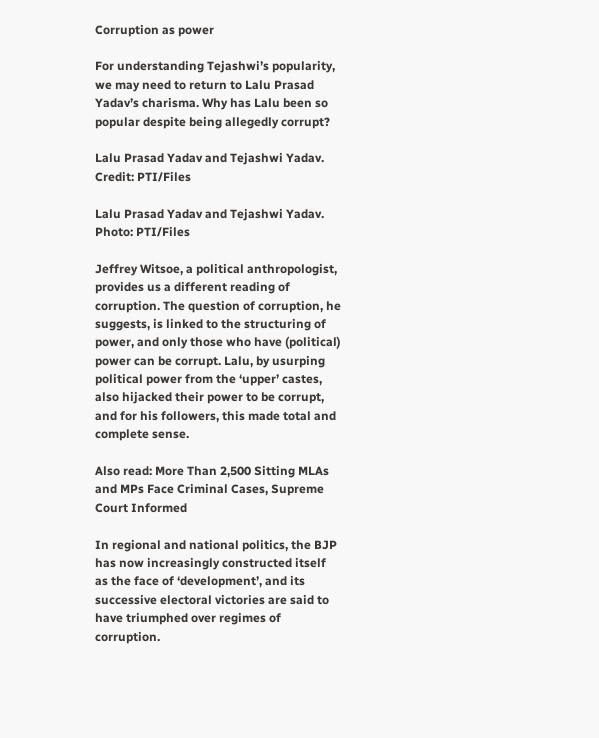Corruption as power

For understanding Tejashwi’s popularity, we may need to return to Lalu Prasad Yadav’s charisma. Why has Lalu been so popular despite being allegedly corrupt?

Lalu Prasad Yadav and Tejashwi Yadav. Credit: PTI/Files

Lalu Prasad Yadav and Tejashwi Yadav. Photo: PTI/Files

Jeffrey Witsoe, a political anthropologist, provides us a different reading of corruption. The question of corruption, he suggests, is linked to the structuring of power, and only those who have (political) power can be corrupt. Lalu, by usurping political power from the ‘upper’ castes, also hijacked their power to be corrupt, and for his followers, this made total and complete sense.

Also read: More Than 2,500 Sitting MLAs and MPs Face Criminal Cases, Supreme Court Informed

In regional and national politics, the BJP has now increasingly constructed itself as the face of ‘development’, and its successive electoral victories are said to have triumphed over regimes of corruption.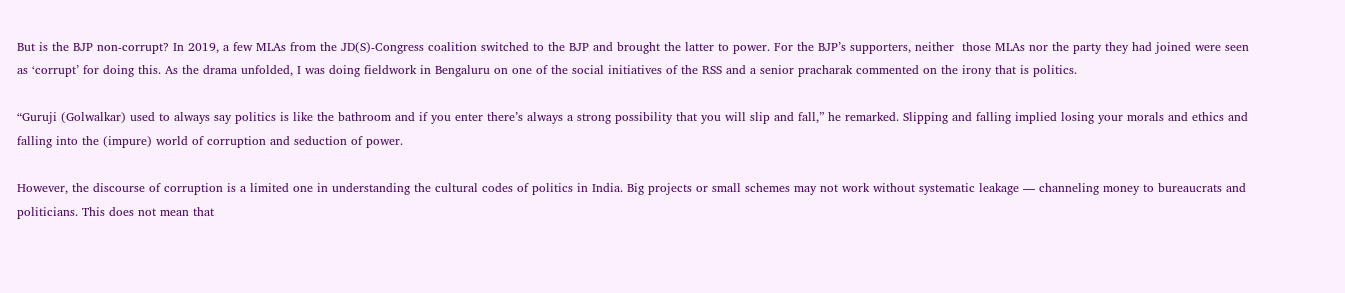But is the BJP non-corrupt? In 2019, a few MLAs from the JD(S)-Congress coalition switched to the BJP and brought the latter to power. For the BJP’s supporters, neither  those MLAs nor the party they had joined were seen as ‘corrupt’ for doing this. As the drama unfolded, I was doing fieldwork in Bengaluru on one of the social initiatives of the RSS and a senior pracharak commented on the irony that is politics.

“Guruji (Golwalkar) used to always say politics is like the bathroom and if you enter there’s always a strong possibility that you will slip and fall,” he remarked. Slipping and falling implied losing your morals and ethics and falling into the (impure) world of corruption and seduction of power.

However, the discourse of corruption is a limited one in understanding the cultural codes of politics in India. Big projects or small schemes may not work without systematic leakage — channeling money to bureaucrats and politicians. This does not mean that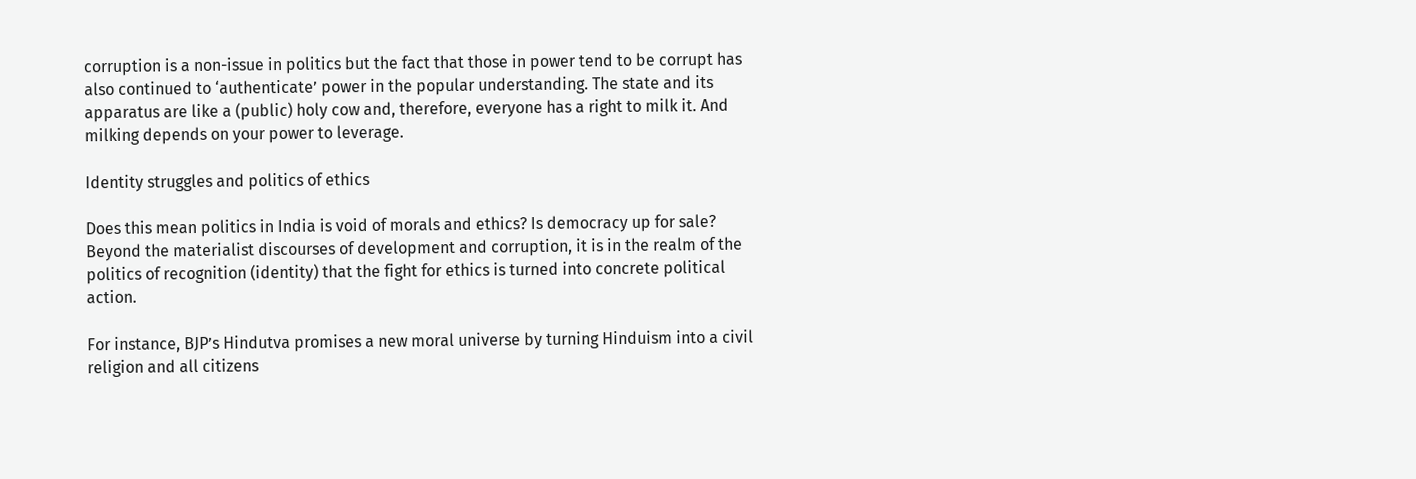corruption is a non-issue in politics but the fact that those in power tend to be corrupt has also continued to ‘authenticate’ power in the popular understanding. The state and its apparatus are like a (public) holy cow and, therefore, everyone has a right to milk it. And milking depends on your power to leverage.

Identity struggles and politics of ethics

Does this mean politics in India is void of morals and ethics? Is democracy up for sale? Beyond the materialist discourses of development and corruption, it is in the realm of the politics of recognition (identity) that the fight for ethics is turned into concrete political action.

For instance, BJP’s Hindutva promises a new moral universe by turning Hinduism into a civil religion and all citizens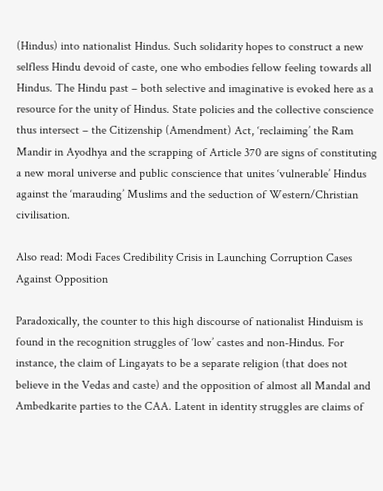(Hindus) into nationalist Hindus. Such solidarity hopes to construct a new selfless Hindu devoid of caste, one who embodies fellow feeling towards all Hindus. The Hindu past – both selective and imaginative is evoked here as a resource for the unity of Hindus. State policies and the collective conscience thus intersect – the Citizenship (Amendment) Act, ‘reclaiming’ the Ram Mandir in Ayodhya and the scrapping of Article 370 are signs of constituting a new moral universe and public conscience that unites ‘vulnerable’ Hindus against the ‘marauding’ Muslims and the seduction of Western/Christian civilisation.

Also read: Modi Faces Credibility Crisis in Launching Corruption Cases Against Opposition

Paradoxically, the counter to this high discourse of nationalist Hinduism is found in the recognition struggles of ‘low’ castes and non-Hindus. For instance, the claim of Lingayats to be a separate religion (that does not believe in the Vedas and caste) and the opposition of almost all Mandal and Ambedkarite parties to the CAA. Latent in identity struggles are claims of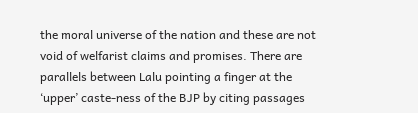the moral universe of the nation and these are not void of welfarist claims and promises. There are parallels between Lalu pointing a finger at the ‘upper’ caste-ness of the BJP by citing passages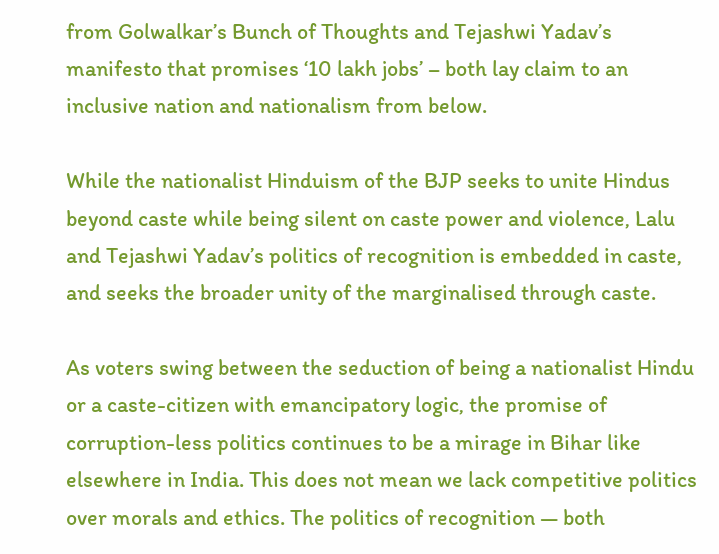from Golwalkar’s Bunch of Thoughts and Tejashwi Yadav’s manifesto that promises ‘10 lakh jobs’ – both lay claim to an inclusive nation and nationalism from below.

While the nationalist Hinduism of the BJP seeks to unite Hindus beyond caste while being silent on caste power and violence, Lalu and Tejashwi Yadav’s politics of recognition is embedded in caste, and seeks the broader unity of the marginalised through caste.

As voters swing between the seduction of being a nationalist Hindu or a caste-citizen with emancipatory logic, the promise of corruption-less politics continues to be a mirage in Bihar like elsewhere in India. This does not mean we lack competitive politics over morals and ethics. The politics of recognition — both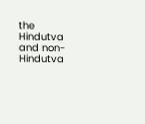the Hindutva and non-Hindutva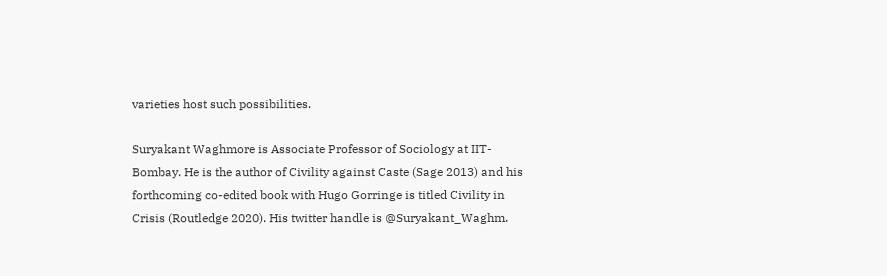varieties host such possibilities.

Suryakant Waghmore is Associate Professor of Sociology at IIT-Bombay. He is the author of Civility against Caste (Sage 2013) and his forthcoming co-edited book with Hugo Gorringe is titled Civility in Crisis (Routledge 2020). His twitter handle is @Suryakant_Waghm.